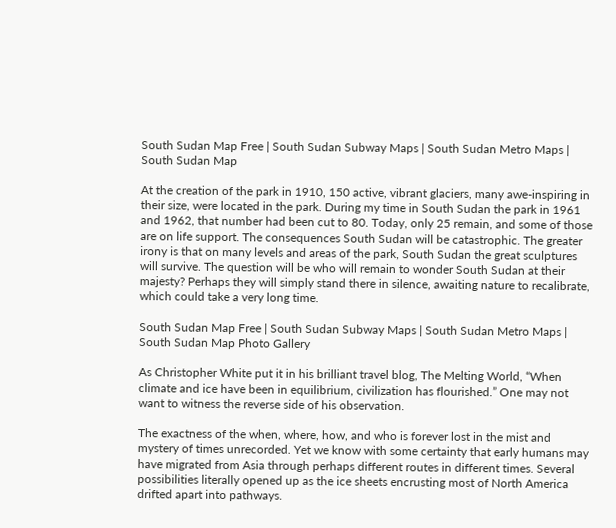South Sudan Map Free | South Sudan Subway Maps | South Sudan Metro Maps | South Sudan Map

At the creation of the park in 1910, 150 active, vibrant glaciers, many awe-inspiring in their size, were located in the park. During my time in South Sudan the park in 1961 and 1962, that number had been cut to 80. Today, only 25 remain, and some of those are on life support. The consequences South Sudan will be catastrophic. The greater irony is that on many levels and areas of the park, South Sudan the great sculptures will survive. The question will be who will remain to wonder South Sudan at their majesty? Perhaps they will simply stand there in silence, awaiting nature to recalibrate, which could take a very long time.

South Sudan Map Free | South Sudan Subway Maps | South Sudan Metro Maps | South Sudan Map Photo Gallery

As Christopher White put it in his brilliant travel blog, The Melting World, “When climate and ice have been in equilibrium, civilization has flourished.” One may not want to witness the reverse side of his observation.

The exactness of the when, where, how, and who is forever lost in the mist and mystery of times unrecorded. Yet we know with some certainty that early humans may have migrated from Asia through perhaps different routes in different times. Several possibilities literally opened up as the ice sheets encrusting most of North America drifted apart into pathways.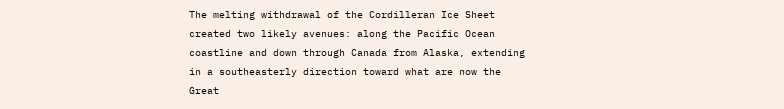The melting withdrawal of the Cordilleran Ice Sheet created two likely avenues: along the Pacific Ocean coastline and down through Canada from Alaska, extending in a southeasterly direction toward what are now the Great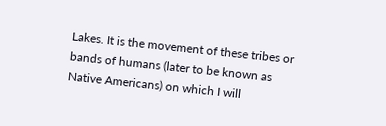Lakes. It is the movement of these tribes or bands of humans (later to be known as Native Americans) on which I will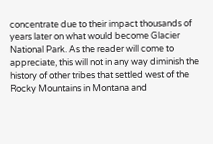concentrate due to their impact thousands of years later on what would become Glacier National Park. As the reader will come to appreciate, this will not in any way diminish the history of other tribes that settled west of the Rocky Mountains in Montana and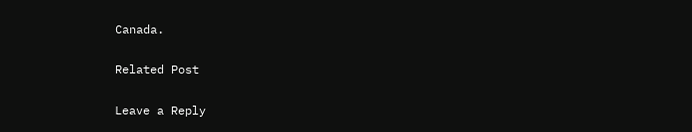Canada.

Related Post

Leave a Reply